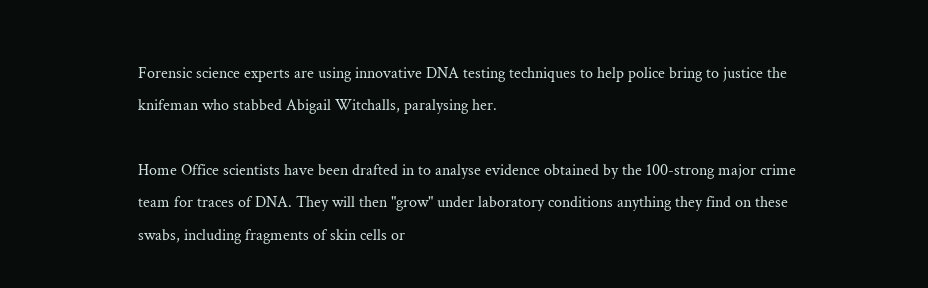Forensic science experts are using innovative DNA testing techniques to help police bring to justice the knifeman who stabbed Abigail Witchalls, paralysing her.

Home Office scientists have been drafted in to analyse evidence obtained by the 100-strong major crime team for traces of DNA. They will then "grow" under laboratory conditions anything they find on these swabs, including fragments of skin cells or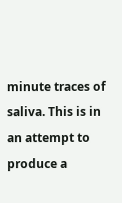minute traces of saliva. This is in an attempt to produce a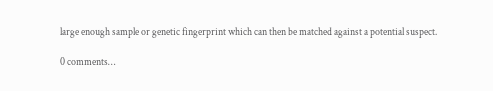large enough sample or genetic fingerprint which can then be matched against a potential suspect.

0 comments…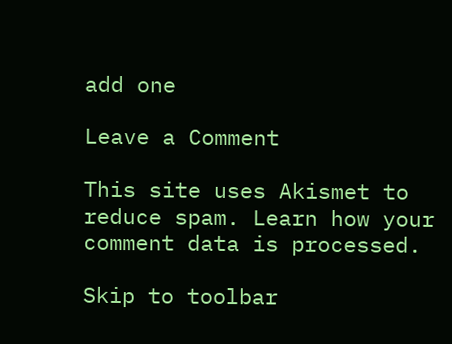add one

Leave a Comment

This site uses Akismet to reduce spam. Learn how your comment data is processed.

Skip to toolbar